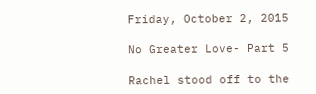Friday, October 2, 2015

No Greater Love- Part 5

Rachel stood off to the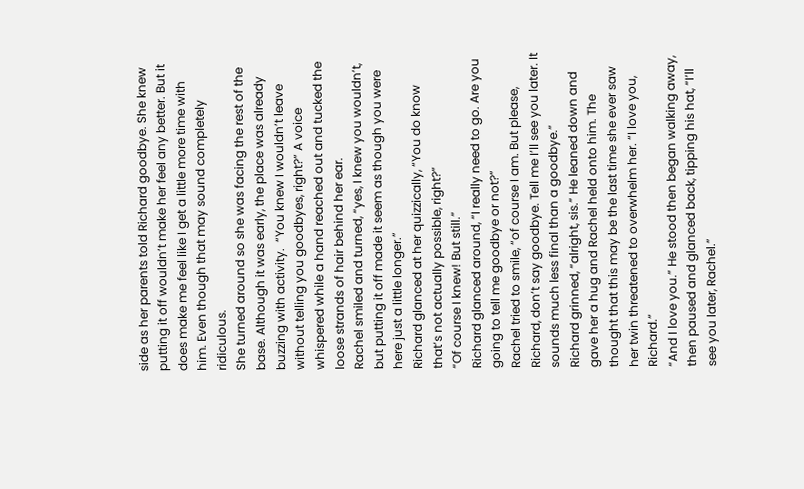side as her parents told Richard goodbye. She knew putting it off wouldn’t make her feel any better. But it does make me feel like I get a little more time with him. Even though that may sound completely ridiculous.
She turned around so she was facing the rest of the base. Although it was early, the place was already buzzing with activity.  “You knew I wouldn’t leave without telling you goodbyes, right?” A voice whispered while a hand reached out and tucked the loose strands of hair behind her ear.
Rachel smiled and turned, “yes, I knew you wouldn’t, but putting it off made it seem as though you were here just a little longer.”
Richard glanced at her quizzically, “You do know that’s not actually possible, right?”
“Of course I knew! But still.”
Richard glanced around, “I really need to go. Are you going to tell me goodbye or not?”
Rachel tried to smile, “of course I am. But please, Richard, don’t say goodbye. Tell me I’ll see you later. It sounds much less final than a goodbye.”
Richard grinned, “alright, sis.” He leaned down and gave her a hug and Rachel held onto him. The thought that this may be the last time she ever saw her twin threatened to overwhelm her. “I love you, Richard.”
“And I love you.” He stood then began walking away, then paused and glanced back, tipping his hat, “I’ll see you later, Rachel.”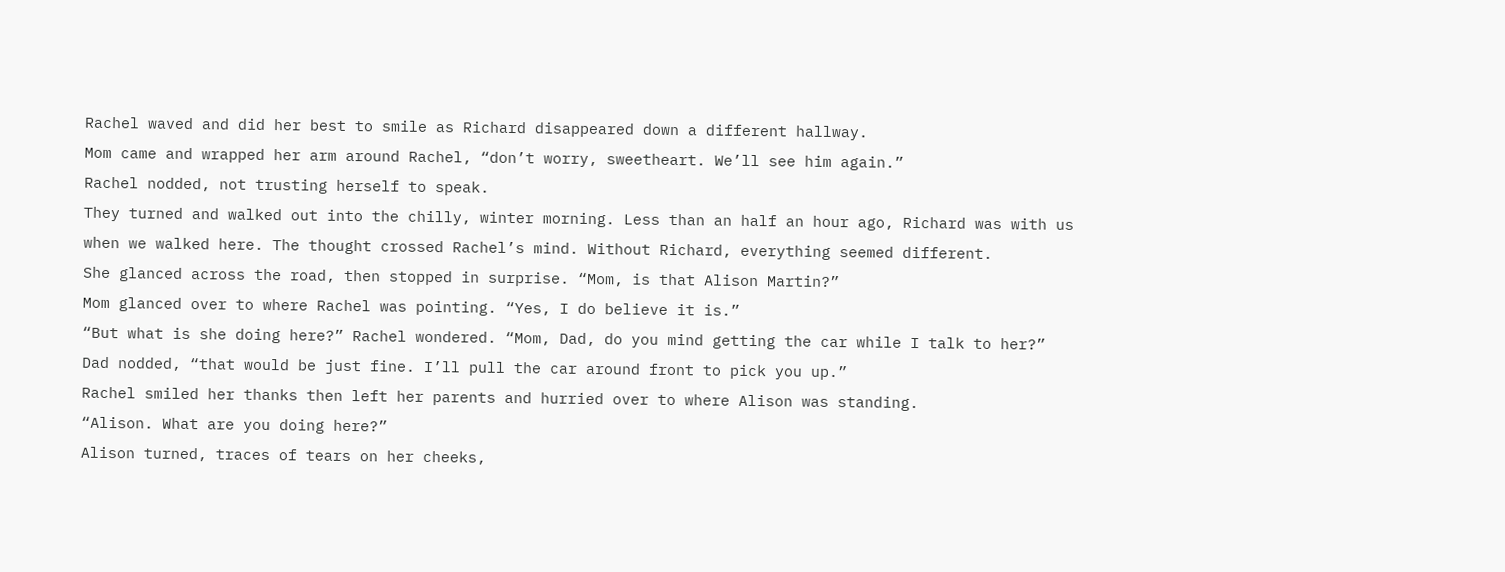Rachel waved and did her best to smile as Richard disappeared down a different hallway.
Mom came and wrapped her arm around Rachel, “don’t worry, sweetheart. We’ll see him again.”
Rachel nodded, not trusting herself to speak.
They turned and walked out into the chilly, winter morning. Less than an half an hour ago, Richard was with us when we walked here. The thought crossed Rachel’s mind. Without Richard, everything seemed different.
She glanced across the road, then stopped in surprise. “Mom, is that Alison Martin?”
Mom glanced over to where Rachel was pointing. “Yes, I do believe it is.”
“But what is she doing here?” Rachel wondered. “Mom, Dad, do you mind getting the car while I talk to her?”
Dad nodded, “that would be just fine. I’ll pull the car around front to pick you up.”
Rachel smiled her thanks then left her parents and hurried over to where Alison was standing.
“Alison. What are you doing here?”
Alison turned, traces of tears on her cheeks,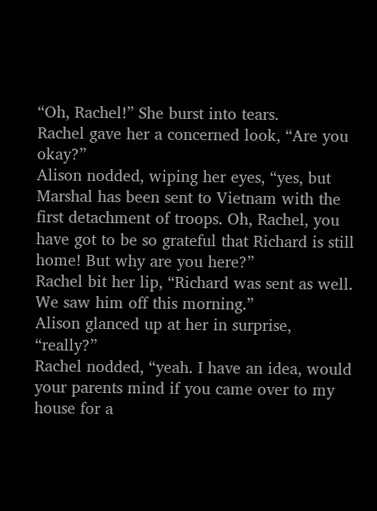“Oh, Rachel!” She burst into tears.
Rachel gave her a concerned look, “Are you okay?”
Alison nodded, wiping her eyes, “yes, but Marshal has been sent to Vietnam with the first detachment of troops. Oh, Rachel, you have got to be so grateful that Richard is still home! But why are you here?”
Rachel bit her lip, “Richard was sent as well. We saw him off this morning.”
Alison glanced up at her in surprise, “really?”
Rachel nodded, “yeah. I have an idea, would your parents mind if you came over to my house for a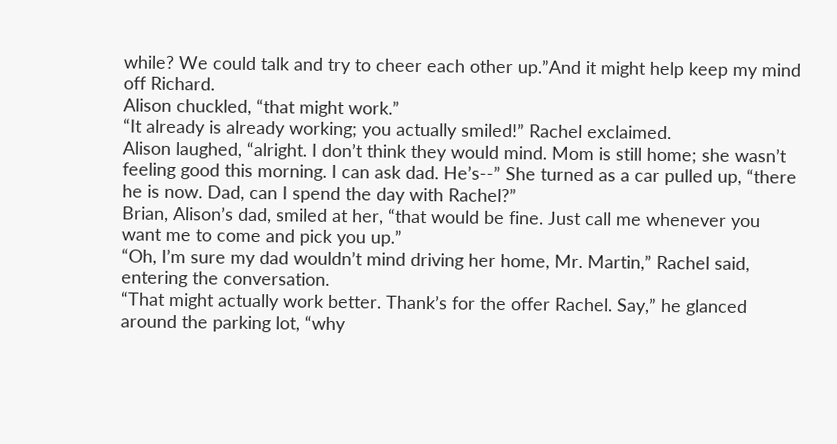while? We could talk and try to cheer each other up.”And it might help keep my mind off Richard.
Alison chuckled, “that might work.”
“It already is already working; you actually smiled!” Rachel exclaimed.
Alison laughed, “alright. I don’t think they would mind. Mom is still home; she wasn’t feeling good this morning. I can ask dad. He’s--” She turned as a car pulled up, “there he is now. Dad, can I spend the day with Rachel?”
Brian, Alison’s dad, smiled at her, “that would be fine. Just call me whenever you want me to come and pick you up.”
“Oh, I’m sure my dad wouldn’t mind driving her home, Mr. Martin,” Rachel said, entering the conversation.
“That might actually work better. Thank’s for the offer Rachel. Say,” he glanced around the parking lot, “why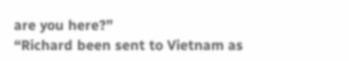are you here?”
“Richard been sent to Vietnam as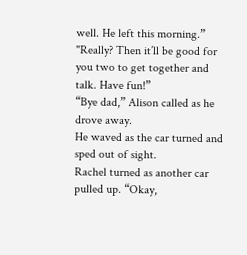well. He left this morning.”
"Really? Then it’ll be good for you two to get together and talk. Have fun!”
“Bye dad,” Alison called as he drove away.
He waved as the car turned and sped out of sight.
Rachel turned as another car pulled up. “Okay,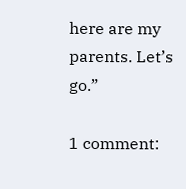here are my parents. Let’s go.”

1 comment: